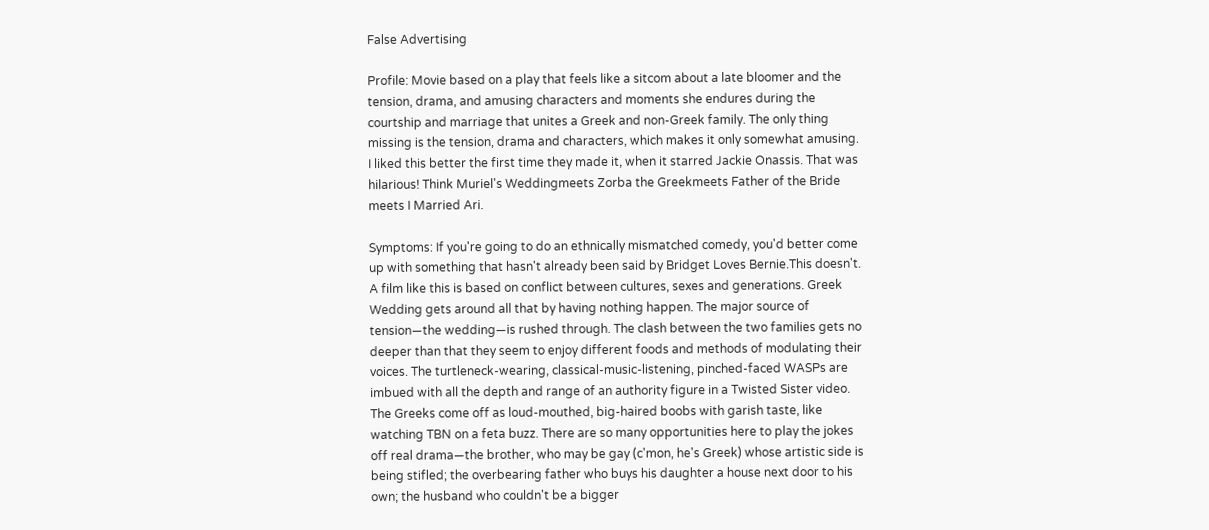False Advertising

Profile: Movie based on a play that feels like a sitcom about a late bloomer and the tension, drama, and amusing characters and moments she endures during the courtship and marriage that unites a Greek and non-Greek family. The only thing missing is the tension, drama and characters, which makes it only somewhat amusing. I liked this better the first time they made it, when it starred Jackie Onassis. That was hilarious! Think Muriel's Weddingmeets Zorba the Greekmeets Father of the Bride meets I Married Ari.

Symptoms: If you're going to do an ethnically mismatched comedy, you'd better come up with something that hasn't already been said by Bridget Loves Bernie.This doesn't. A film like this is based on conflict between cultures, sexes and generations. Greek Wedding gets around all that by having nothing happen. The major source of tension—the wedding—is rushed through. The clash between the two families gets no deeper than that they seem to enjoy different foods and methods of modulating their voices. The turtleneck-wearing, classical-music-listening, pinched-faced WASPs are imbued with all the depth and range of an authority figure in a Twisted Sister video. The Greeks come off as loud-mouthed, big-haired boobs with garish taste, like watching TBN on a feta buzz. There are so many opportunities here to play the jokes off real drama—the brother, who may be gay (c'mon, he's Greek) whose artistic side is being stifled; the overbearing father who buys his daughter a house next door to his own; the husband who couldn't be a bigger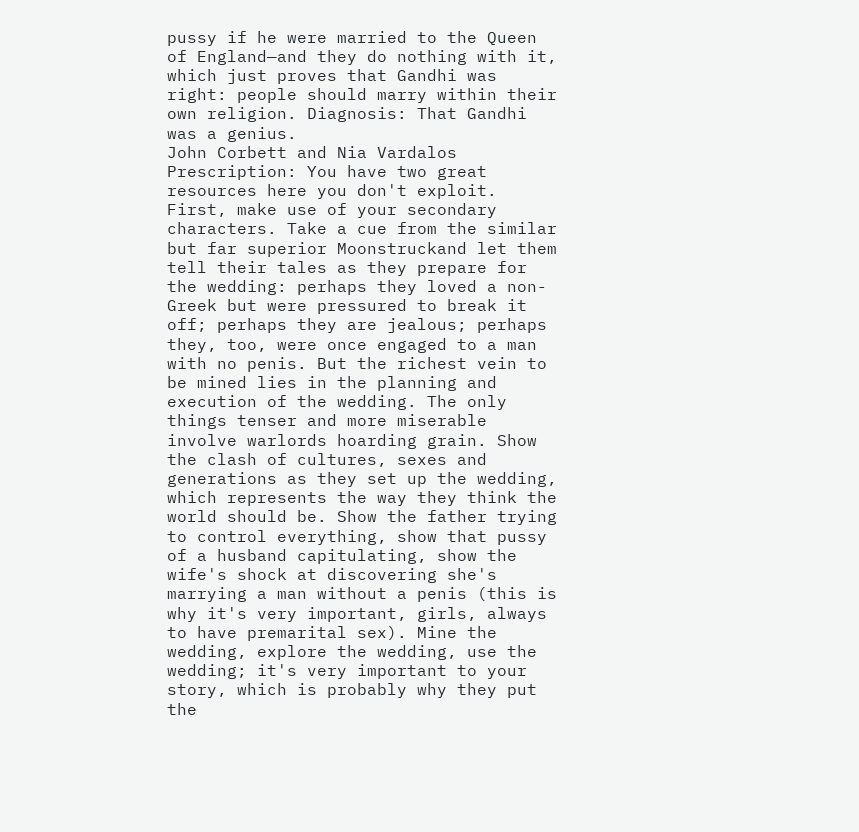pussy if he were married to the Queen of England—and they do nothing with it, which just proves that Gandhi was right: people should marry within their own religion. Diagnosis: That Gandhi was a genius.
John Corbett and Nia Vardalos
Prescription: You have two great resources here you don't exploit. First, make use of your secondary characters. Take a cue from the similar but far superior Moonstruckand let them tell their tales as they prepare for the wedding: perhaps they loved a non-Greek but were pressured to break it off; perhaps they are jealous; perhaps they, too, were once engaged to a man with no penis. But the richest vein to be mined lies in the planning and execution of the wedding. The only things tenser and more miserable involve warlords hoarding grain. Show the clash of cultures, sexes and generations as they set up the wedding, which represents the way they think the world should be. Show the father trying to control everything, show that pussy of a husband capitulating, show the wife's shock at discovering she's marrying a man without a penis (this is why it's very important, girls, always to have premarital sex). Mine the wedding, explore the wedding, use the wedding; it's very important to your story, which is probably why they put the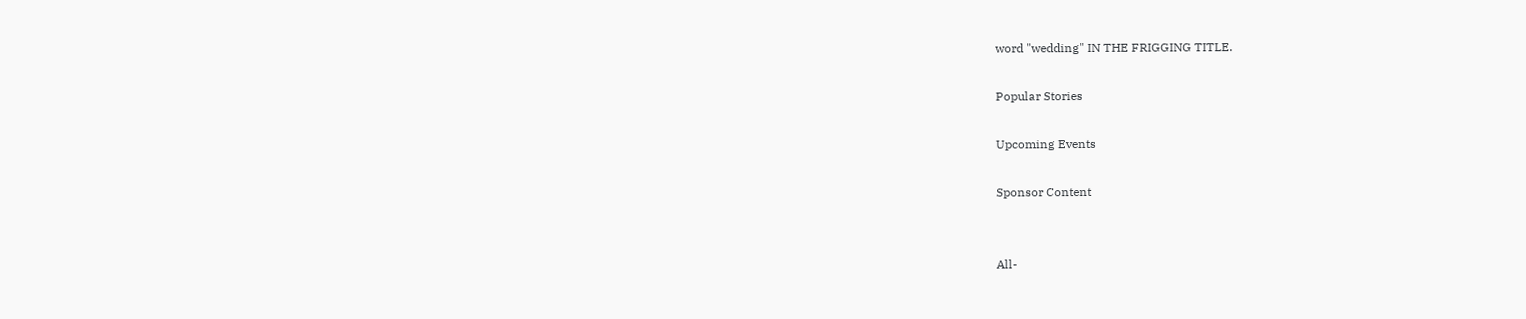word "wedding" IN THE FRIGGING TITLE.

Popular Stories

Upcoming Events

Sponsor Content


All-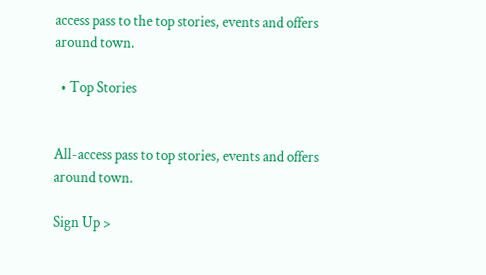access pass to the top stories, events and offers around town.

  • Top Stories


All-access pass to top stories, events and offers around town.

Sign Up >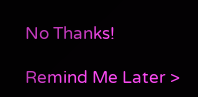No Thanks!

Remind Me Later >